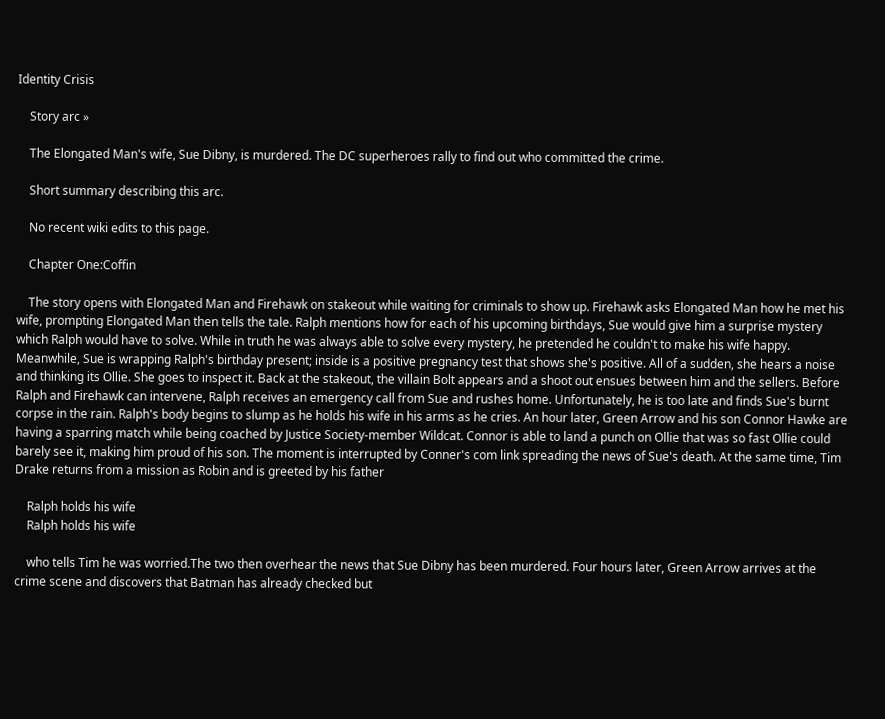Identity Crisis

    Story arc »

    The Elongated Man's wife, Sue Dibny, is murdered. The DC superheroes rally to find out who committed the crime.

    Short summary describing this arc.

    No recent wiki edits to this page.

    Chapter One:Coffin

    The story opens with Elongated Man and Firehawk on stakeout while waiting for criminals to show up. Firehawk asks Elongated Man how he met his wife, prompting Elongated Man then tells the tale. Ralph mentions how for each of his upcoming birthdays, Sue would give him a surprise mystery which Ralph would have to solve. While in truth he was always able to solve every mystery, he pretended he couldn't to make his wife happy. Meanwhile, Sue is wrapping Ralph's birthday present; inside is a positive pregnancy test that shows she's positive. All of a sudden, she hears a noise and thinking its Ollie. She goes to inspect it. Back at the stakeout, the villain Bolt appears and a shoot out ensues between him and the sellers. Before Ralph and Firehawk can intervene, Ralph receives an emergency call from Sue and rushes home. Unfortunately, he is too late and finds Sue's burnt corpse in the rain. Ralph's body begins to slump as he holds his wife in his arms as he cries. An hour later, Green Arrow and his son Connor Hawke are having a sparring match while being coached by Justice Society-member Wildcat. Connor is able to land a punch on Ollie that was so fast Ollie could barely see it, making him proud of his son. The moment is interrupted by Conner's com link spreading the news of Sue's death. At the same time, Tim Drake returns from a mission as Robin and is greeted by his father

    Ralph holds his wife
    Ralph holds his wife

    who tells Tim he was worried.The two then overhear the news that Sue Dibny has been murdered. Four hours later, Green Arrow arrives at the crime scene and discovers that Batman has already checked but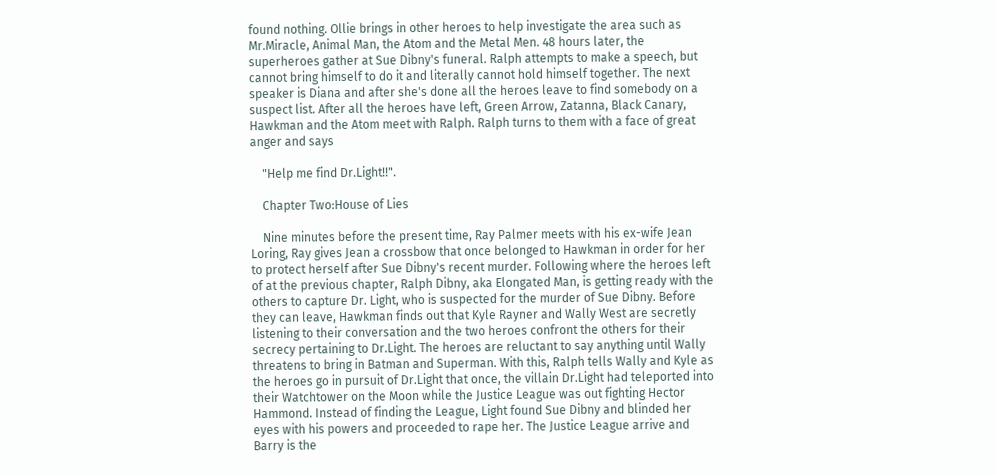found nothing. Ollie brings in other heroes to help investigate the area such as Mr.Miracle, Animal Man, the Atom and the Metal Men. 48 hours later, the superheroes gather at Sue Dibny's funeral. Ralph attempts to make a speech, but cannot bring himself to do it and literally cannot hold himself together. The next speaker is Diana and after she's done all the heroes leave to find somebody on a suspect list. After all the heroes have left, Green Arrow, Zatanna, Black Canary, Hawkman and the Atom meet with Ralph. Ralph turns to them with a face of great anger and says

    "Help me find Dr.Light!!".

    Chapter Two:House of Lies

    Nine minutes before the present time, Ray Palmer meets with his ex-wife Jean Loring, Ray gives Jean a crossbow that once belonged to Hawkman in order for her to protect herself after Sue Dibny's recent murder. Following where the heroes left of at the previous chapter, Ralph Dibny, aka Elongated Man, is getting ready with the others to capture Dr. Light, who is suspected for the murder of Sue Dibny. Before they can leave, Hawkman finds out that Kyle Rayner and Wally West are secretly listening to their conversation and the two heroes confront the others for their secrecy pertaining to Dr.Light. The heroes are reluctant to say anything until Wally threatens to bring in Batman and Superman. With this, Ralph tells Wally and Kyle as the heroes go in pursuit of Dr.Light that once, the villain Dr.Light had teleported into their Watchtower on the Moon while the Justice League was out fighting Hector Hammond. Instead of finding the League, Light found Sue Dibny and blinded her eyes with his powers and proceeded to rape her. The Justice League arrive and Barry is the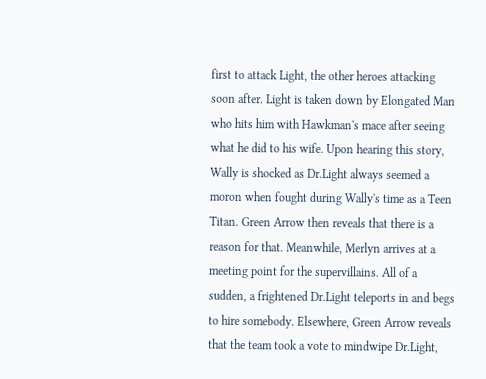first to attack Light, the other heroes attacking soon after. Light is taken down by Elongated Man who hits him with Hawkman's mace after seeing what he did to his wife. Upon hearing this story, Wally is shocked as Dr.Light always seemed a moron when fought during Wally's time as a Teen Titan. Green Arrow then reveals that there is a reason for that. Meanwhile, Merlyn arrives at a meeting point for the supervillains. All of a sudden, a frightened Dr.Light teleports in and begs to hire somebody. Elsewhere, Green Arrow reveals that the team took a vote to mindwipe Dr.Light,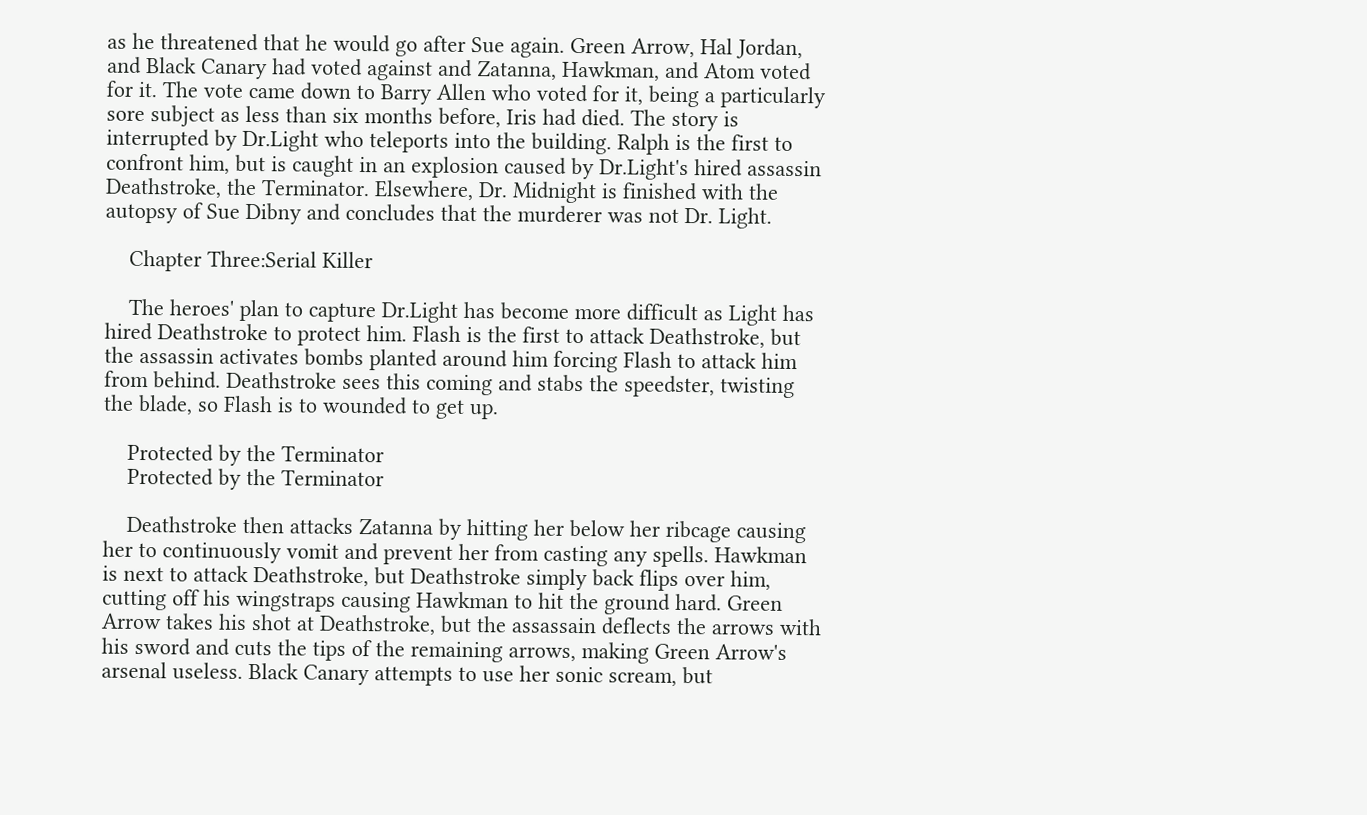as he threatened that he would go after Sue again. Green Arrow, Hal Jordan, and Black Canary had voted against and Zatanna, Hawkman, and Atom voted for it. The vote came down to Barry Allen who voted for it, being a particularly sore subject as less than six months before, Iris had died. The story is interrupted by Dr.Light who teleports into the building. Ralph is the first to confront him, but is caught in an explosion caused by Dr.Light's hired assassin Deathstroke, the Terminator. Elsewhere, Dr. Midnight is finished with the autopsy of Sue Dibny and concludes that the murderer was not Dr. Light.

    Chapter Three:Serial Killer

    The heroes' plan to capture Dr.Light has become more difficult as Light has hired Deathstroke to protect him. Flash is the first to attack Deathstroke, but the assassin activates bombs planted around him forcing Flash to attack him from behind. Deathstroke sees this coming and stabs the speedster, twisting the blade, so Flash is to wounded to get up.

    Protected by the Terminator
    Protected by the Terminator

    Deathstroke then attacks Zatanna by hitting her below her ribcage causing her to continuously vomit and prevent her from casting any spells. Hawkman is next to attack Deathstroke, but Deathstroke simply back flips over him, cutting off his wingstraps causing Hawkman to hit the ground hard. Green Arrow takes his shot at Deathstroke, but the assassain deflects the arrows with his sword and cuts the tips of the remaining arrows, making Green Arrow's arsenal useless. Black Canary attempts to use her sonic scream, but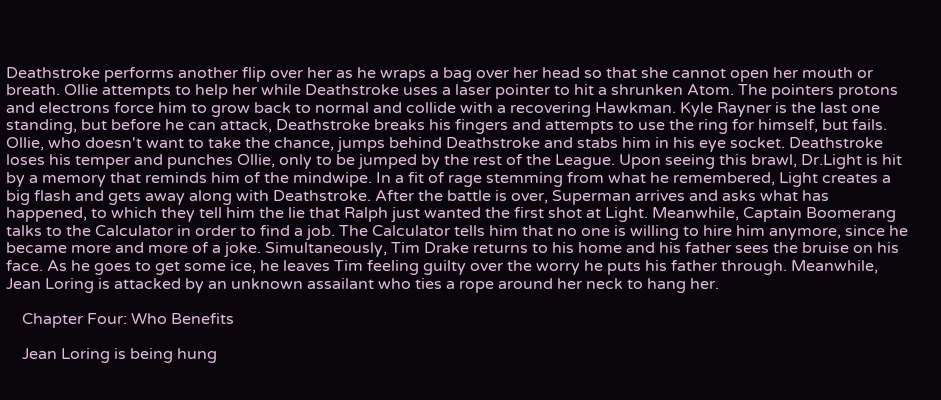Deathstroke performs another flip over her as he wraps a bag over her head so that she cannot open her mouth or breath. Ollie attempts to help her while Deathstroke uses a laser pointer to hit a shrunken Atom. The pointers protons and electrons force him to grow back to normal and collide with a recovering Hawkman. Kyle Rayner is the last one standing, but before he can attack, Deathstroke breaks his fingers and attempts to use the ring for himself, but fails. Ollie, who doesn't want to take the chance, jumps behind Deathstroke and stabs him in his eye socket. Deathstroke loses his temper and punches Ollie, only to be jumped by the rest of the League. Upon seeing this brawl, Dr.Light is hit by a memory that reminds him of the mindwipe. In a fit of rage stemming from what he remembered, Light creates a big flash and gets away along with Deathstroke. After the battle is over, Superman arrives and asks what has happened, to which they tell him the lie that Ralph just wanted the first shot at Light. Meanwhile, Captain Boomerang talks to the Calculator in order to find a job. The Calculator tells him that no one is willing to hire him anymore, since he became more and more of a joke. Simultaneously, Tim Drake returns to his home and his father sees the bruise on his face. As he goes to get some ice, he leaves Tim feeling guilty over the worry he puts his father through. Meanwhile, Jean Loring is attacked by an unknown assailant who ties a rope around her neck to hang her.

    Chapter Four: Who Benefits

    Jean Loring is being hung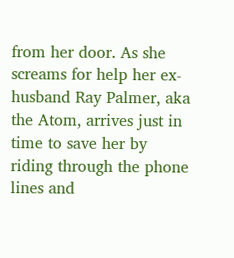from her door. As she screams for help her ex-husband Ray Palmer, aka the Atom, arrives just in time to save her by riding through the phone lines and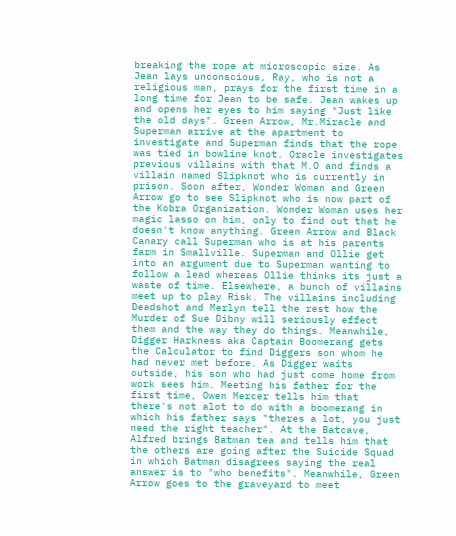breaking the rope at microscopic size. As Jean lays unconscious, Ray, who is not a religious man, prays for the first time in a long time for Jean to be safe. Jean wakes up and opens her eyes to him saying "Just like the old days". Green Arrow, Mr.Miracle and Superman arrive at the apartment to investigate and Superman finds that the rope was tied in bowline knot. Oracle investigates previous villains with that M.O and finds a villain named Slipknot who is currently in prison. Soon after, Wonder Woman and Green Arrow go to see Slipknot who is now part of the Kobra Organization. Wonder Woman uses her magic lasso on him, only to find out that he doesn't know anything. Green Arrow and Black Canary call Superman who is at his parents farm in Smallville. Superman and Ollie get into an argument due to Superman wanting to follow a lead whereas Ollie thinks its just a waste of time. Elsewhere, a bunch of villains meet up to play Risk. The villains including Deadshot and Merlyn tell the rest how the Murder of Sue Dibny will seriously effect them and the way they do things. Meanwhile, Digger Harkness aka Captain Boomerang gets the Calculator to find Diggers son whom he had never met before. As Digger waits outside, his son who had just come home from work sees him. Meeting his father for the first time, Owen Mercer tells him that there's not alot to do with a boomerang in which his father says "theres a lot, you just need the right teacher". At the Batcave, Alfred brings Batman tea and tells him that the others are going after the Suicide Squad in which Batman disagrees saying the real answer is to "who benefits". Meanwhile, Green Arrow goes to the graveyard to meet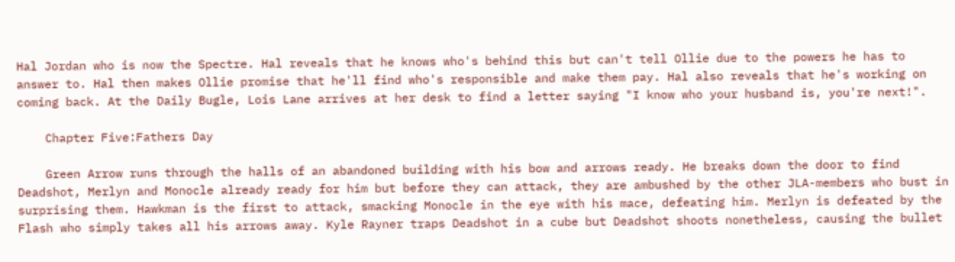Hal Jordan who is now the Spectre. Hal reveals that he knows who's behind this but can't tell Ollie due to the powers he has to answer to. Hal then makes Ollie promise that he'll find who's responsible and make them pay. Hal also reveals that he's working on coming back. At the Daily Bugle, Lois Lane arrives at her desk to find a letter saying "I know who your husband is, you're next!".

    Chapter Five:Fathers Day

    Green Arrow runs through the halls of an abandoned building with his bow and arrows ready. He breaks down the door to find Deadshot, Merlyn and Monocle already ready for him but before they can attack, they are ambushed by the other JLA-members who bust in surprising them. Hawkman is the first to attack, smacking Monocle in the eye with his mace, defeating him. Merlyn is defeated by the Flash who simply takes all his arrows away. Kyle Rayner traps Deadshot in a cube but Deadshot shoots nonetheless, causing the bullet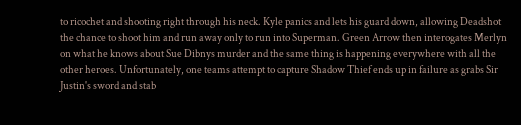to ricochet and shooting right through his neck. Kyle panics and lets his guard down, allowing Deadshot the chance to shoot him and run away only to run into Superman. Green Arrow then interogates Merlyn on what he knows about Sue Dibnys murder and the same thing is happening everywhere with all the other heroes. Unfortunately, one teams attempt to capture Shadow Thief ends up in failure as grabs Sir Justin's sword and stab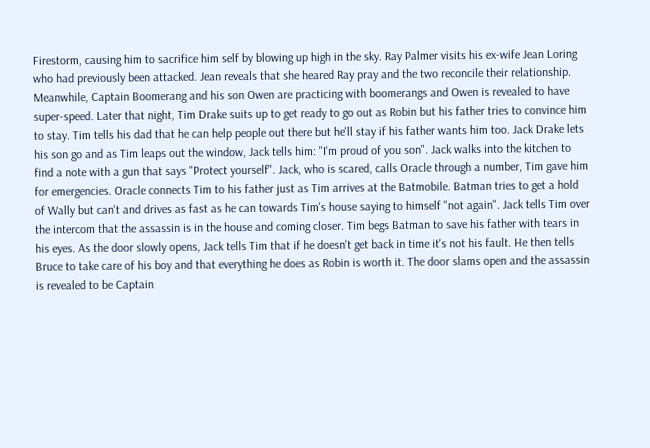Firestorm, causing him to sacrifice him self by blowing up high in the sky. Ray Palmer visits his ex-wife Jean Loring who had previously been attacked. Jean reveals that she heared Ray pray and the two reconcile their relationship. Meanwhile, Captain Boomerang and his son Owen are practicing with boomerangs and Owen is revealed to have super-speed. Later that night, Tim Drake suits up to get ready to go out as Robin but his father tries to convince him to stay. Tim tells his dad that he can help people out there but he'll stay if his father wants him too. Jack Drake lets his son go and as Tim leaps out the window, Jack tells him: "I'm proud of you son". Jack walks into the kitchen to find a note with a gun that says "Protect yourself". Jack, who is scared, calls Oracle through a number, Tim gave him for emergencies. Oracle connects Tim to his father just as Tim arrives at the Batmobile. Batman tries to get a hold of Wally but can't and drives as fast as he can towards Tim's house saying to himself "not again". Jack tells Tim over the intercom that the assassin is in the house and coming closer. Tim begs Batman to save his father with tears in his eyes. As the door slowly opens, Jack tells Tim that if he doesn't get back in time it's not his fault. He then tells Bruce to take care of his boy and that everything he does as Robin is worth it. The door slams open and the assassin is revealed to be Captain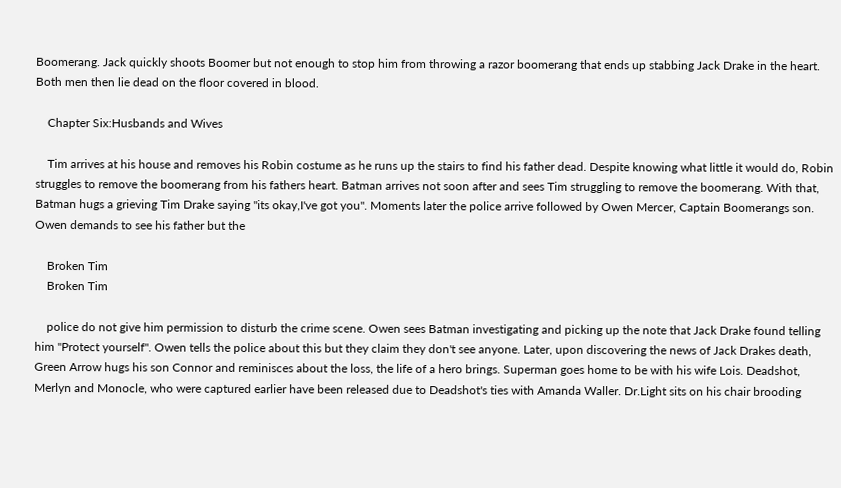Boomerang. Jack quickly shoots Boomer but not enough to stop him from throwing a razor boomerang that ends up stabbing Jack Drake in the heart. Both men then lie dead on the floor covered in blood.

    Chapter Six:Husbands and Wives

    Tim arrives at his house and removes his Robin costume as he runs up the stairs to find his father dead. Despite knowing what little it would do, Robin struggles to remove the boomerang from his fathers heart. Batman arrives not soon after and sees Tim struggling to remove the boomerang. With that, Batman hugs a grieving Tim Drake saying "its okay,I've got you". Moments later the police arrive followed by Owen Mercer, Captain Boomerangs son. Owen demands to see his father but the

    Broken Tim
    Broken Tim

    police do not give him permission to disturb the crime scene. Owen sees Batman investigating and picking up the note that Jack Drake found telling him "Protect yourself". Owen tells the police about this but they claim they don't see anyone. Later, upon discovering the news of Jack Drakes death, Green Arrow hugs his son Connor and reminisces about the loss, the life of a hero brings. Superman goes home to be with his wife Lois. Deadshot, Merlyn and Monocle, who were captured earlier have been released due to Deadshot's ties with Amanda Waller. Dr.Light sits on his chair brooding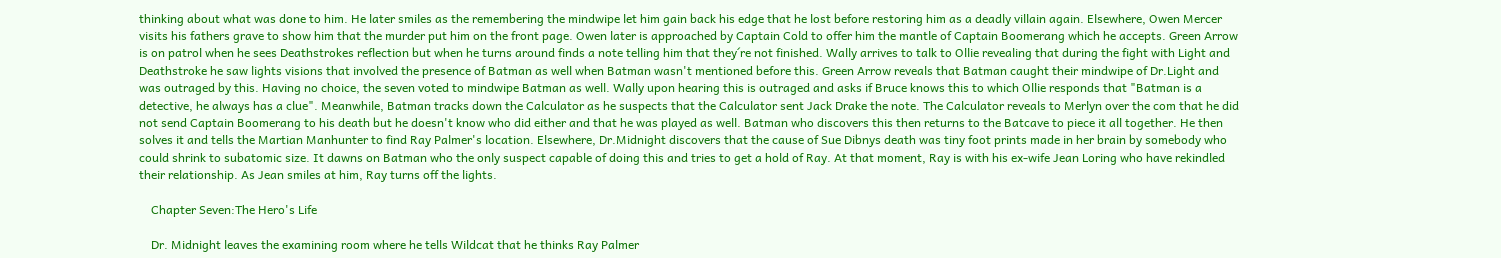thinking about what was done to him. He later smiles as the remembering the mindwipe let him gain back his edge that he lost before restoring him as a deadly villain again. Elsewhere, Owen Mercer visits his fathers grave to show him that the murder put him on the front page. Owen later is approached by Captain Cold to offer him the mantle of Captain Boomerang which he accepts. Green Arrow is on patrol when he sees Deathstrokes reflection but when he turns around finds a note telling him that they´re not finished. Wally arrives to talk to Ollie revealing that during the fight with Light and Deathstroke he saw lights visions that involved the presence of Batman as well when Batman wasn't mentioned before this. Green Arrow reveals that Batman caught their mindwipe of Dr.Light and was outraged by this. Having no choice, the seven voted to mindwipe Batman as well. Wally upon hearing this is outraged and asks if Bruce knows this to which Ollie responds that "Batman is a detective, he always has a clue". Meanwhile, Batman tracks down the Calculator as he suspects that the Calculator sent Jack Drake the note. The Calculator reveals to Merlyn over the com that he did not send Captain Boomerang to his death but he doesn't know who did either and that he was played as well. Batman who discovers this then returns to the Batcave to piece it all together. He then solves it and tells the Martian Manhunter to find Ray Palmer's location. Elsewhere, Dr.Midnight discovers that the cause of Sue Dibnys death was tiny foot prints made in her brain by somebody who could shrink to subatomic size. It dawns on Batman who the only suspect capable of doing this and tries to get a hold of Ray. At that moment, Ray is with his ex-wife Jean Loring who have rekindled their relationship. As Jean smiles at him, Ray turns off the lights.

    Chapter Seven:The Hero's Life

    Dr. Midnight leaves the examining room where he tells Wildcat that he thinks Ray Palmer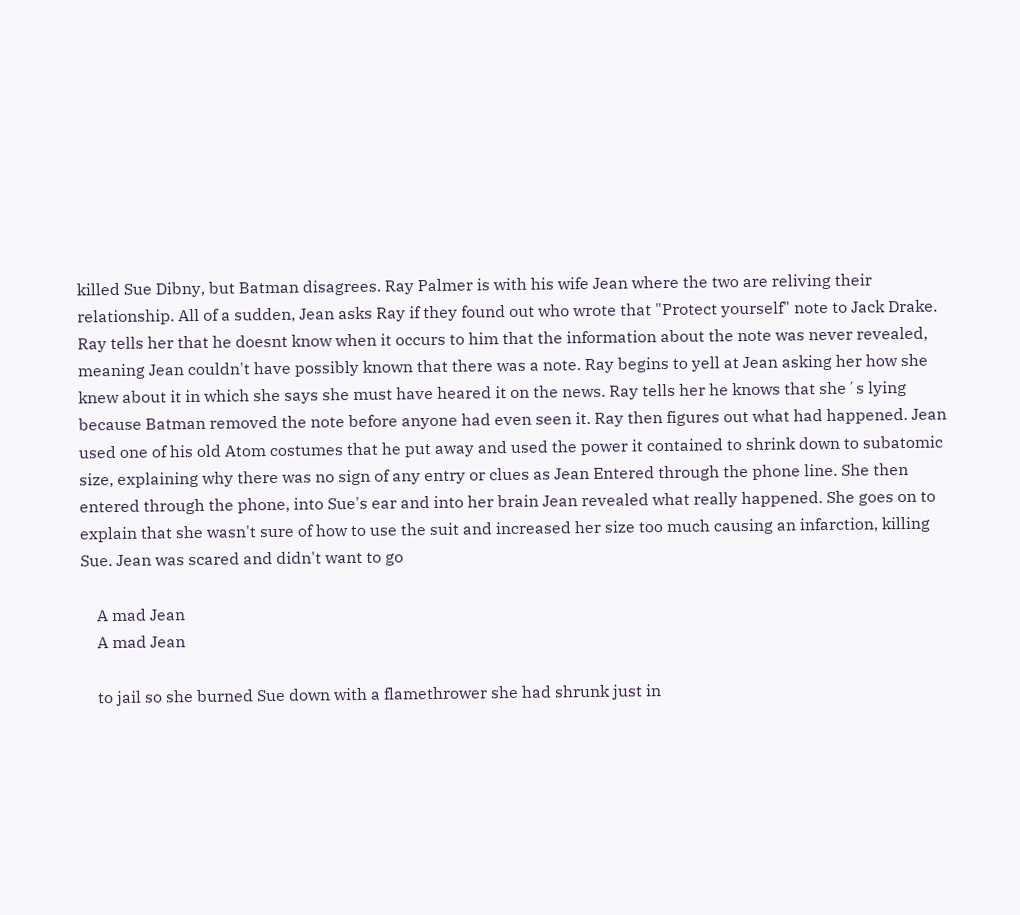killed Sue Dibny, but Batman disagrees. Ray Palmer is with his wife Jean where the two are reliving their relationship. All of a sudden, Jean asks Ray if they found out who wrote that "Protect yourself" note to Jack Drake. Ray tells her that he doesnt know when it occurs to him that the information about the note was never revealed, meaning Jean couldn't have possibly known that there was a note. Ray begins to yell at Jean asking her how she knew about it in which she says she must have heared it on the news. Ray tells her he knows that she´s lying because Batman removed the note before anyone had even seen it. Ray then figures out what had happened. Jean used one of his old Atom costumes that he put away and used the power it contained to shrink down to subatomic size, explaining why there was no sign of any entry or clues as Jean Entered through the phone line. She then entered through the phone, into Sue's ear and into her brain Jean revealed what really happened. She goes on to explain that she wasn't sure of how to use the suit and increased her size too much causing an infarction, killing Sue. Jean was scared and didn't want to go

    A mad Jean
    A mad Jean

    to jail so she burned Sue down with a flamethrower she had shrunk just in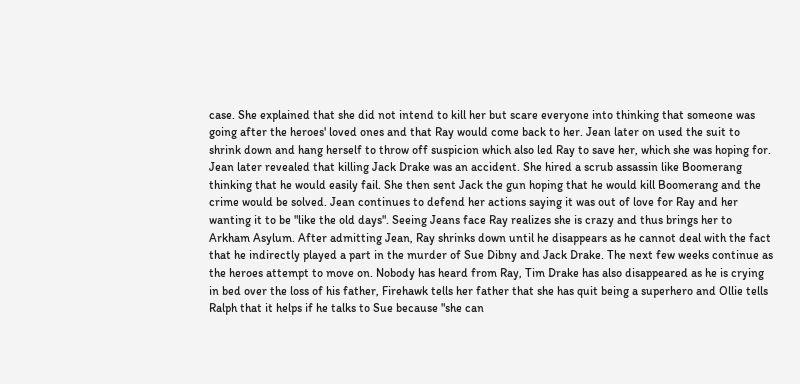case. She explained that she did not intend to kill her but scare everyone into thinking that someone was going after the heroes' loved ones and that Ray would come back to her. Jean later on used the suit to shrink down and hang herself to throw off suspicion which also led Ray to save her, which she was hoping for. Jean later revealed that killing Jack Drake was an accident. She hired a scrub assassin like Boomerang thinking that he would easily fail. She then sent Jack the gun hoping that he would kill Boomerang and the crime would be solved. Jean continues to defend her actions saying it was out of love for Ray and her wanting it to be "like the old days". Seeing Jeans face Ray realizes she is crazy and thus brings her to Arkham Asylum. After admitting Jean, Ray shrinks down until he disappears as he cannot deal with the fact that he indirectly played a part in the murder of Sue Dibny and Jack Drake. The next few weeks continue as the heroes attempt to move on. Nobody has heard from Ray, Tim Drake has also disappeared as he is crying in bed over the loss of his father, Firehawk tells her father that she has quit being a superhero and Ollie tells Ralph that it helps if he talks to Sue because "she can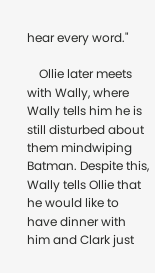hear every word."

    Ollie later meets with Wally, where Wally tells him he is still disturbed about them mindwiping Batman. Despite this, Wally tells Ollie that he would like to have dinner with him and Clark just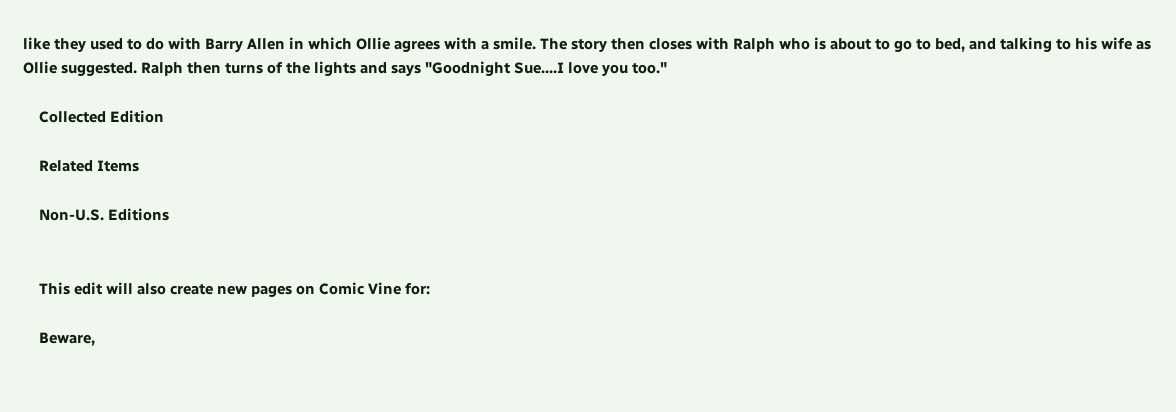like they used to do with Barry Allen in which Ollie agrees with a smile. The story then closes with Ralph who is about to go to bed, and talking to his wife as Ollie suggested. Ralph then turns of the lights and says "Goodnight Sue....I love you too."

    Collected Edition

    Related Items

    Non-U.S. Editions


    This edit will also create new pages on Comic Vine for:

    Beware,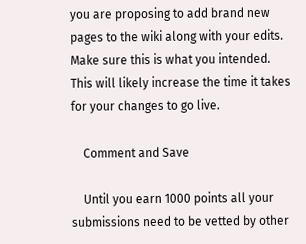you are proposing to add brand new pages to the wiki along with your edits. Make sure this is what you intended. This will likely increase the time it takes for your changes to go live.

    Comment and Save

    Until you earn 1000 points all your submissions need to be vetted by other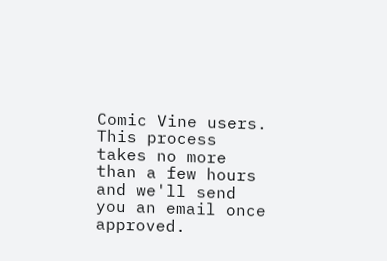Comic Vine users. This process takes no more than a few hours and we'll send you an email once approved.